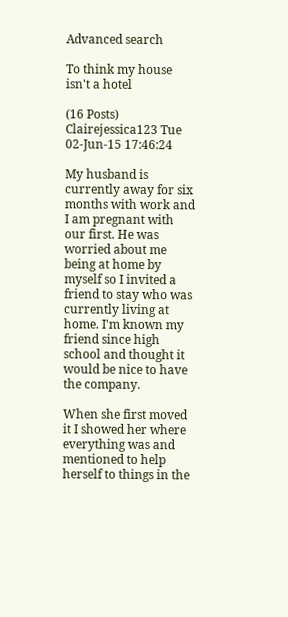Advanced search

To think my house isn't a hotel

(16 Posts)
Clairejessica123 Tue 02-Jun-15 17:46:24

My husband is currently away for six months with work and I am pregnant with our first. He was worried about me being at home by myself so I invited a friend to stay who was currently living at home. I'm known my friend since high school and thought it would be nice to have the company.

When she first moved it I showed her where everything was and mentioned to help herself to things in the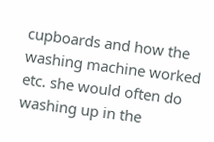cupboards and how the washing machine worked etc. she would often do washing up in the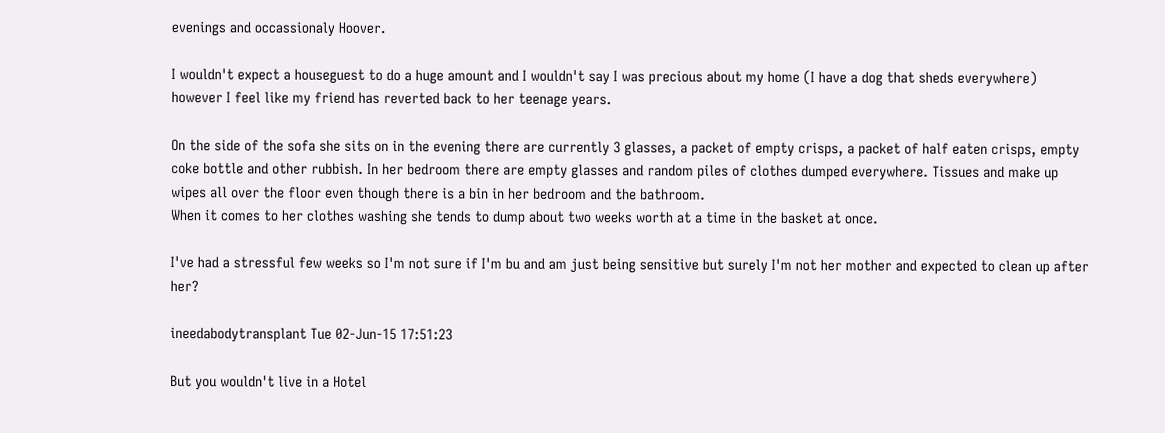evenings and occassionaly Hoover.

I wouldn't expect a houseguest to do a huge amount and I wouldn't say I was precious about my home (I have a dog that sheds everywhere) however I feel like my friend has reverted back to her teenage years.

On the side of the sofa she sits on in the evening there are currently 3 glasses, a packet of empty crisps, a packet of half eaten crisps, empty coke bottle and other rubbish. In her bedroom there are empty glasses and random piles of clothes dumped everywhere. Tissues and make up wipes all over the floor even though there is a bin in her bedroom and the bathroom.
When it comes to her clothes washing she tends to dump about two weeks worth at a time in the basket at once.

I've had a stressful few weeks so I'm not sure if I'm bu and am just being sensitive but surely I'm not her mother and expected to clean up after her?

ineedabodytransplant Tue 02-Jun-15 17:51:23

But you wouldn't live in a Hotel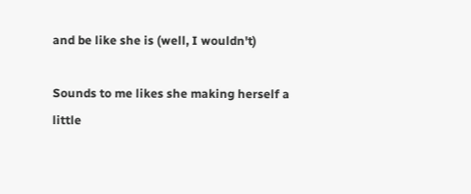and be like she is (well, I wouldn't)

Sounds to me likes she making herself a little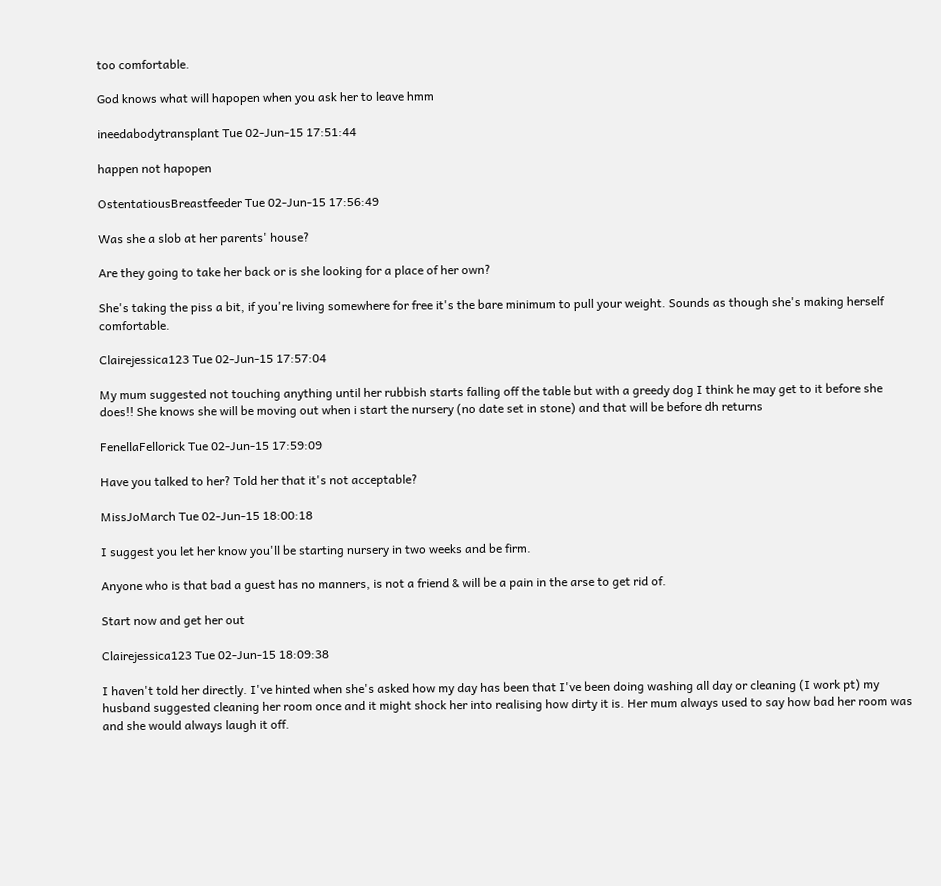too comfortable.

God knows what will hapopen when you ask her to leave hmm

ineedabodytransplant Tue 02-Jun-15 17:51:44

happen not hapopen

OstentatiousBreastfeeder Tue 02-Jun-15 17:56:49

Was she a slob at her parents' house?

Are they going to take her back or is she looking for a place of her own?

She's taking the piss a bit, if you're living somewhere for free it's the bare minimum to pull your weight. Sounds as though she's making herself comfortable.

Clairejessica123 Tue 02-Jun-15 17:57:04

My mum suggested not touching anything until her rubbish starts falling off the table but with a greedy dog I think he may get to it before she does!! She knows she will be moving out when i start the nursery (no date set in stone) and that will be before dh returns

FenellaFellorick Tue 02-Jun-15 17:59:09

Have you talked to her? Told her that it's not acceptable?

MissJoMarch Tue 02-Jun-15 18:00:18

I suggest you let her know you'll be starting nursery in two weeks and be firm.

Anyone who is that bad a guest has no manners, is not a friend & will be a pain in the arse to get rid of.

Start now and get her out

Clairejessica123 Tue 02-Jun-15 18:09:38

I haven't told her directly. I've hinted when she's asked how my day has been that I've been doing washing all day or cleaning (I work pt) my husband suggested cleaning her room once and it might shock her into realising how dirty it is. Her mum always used to say how bad her room was and she would always laugh it off.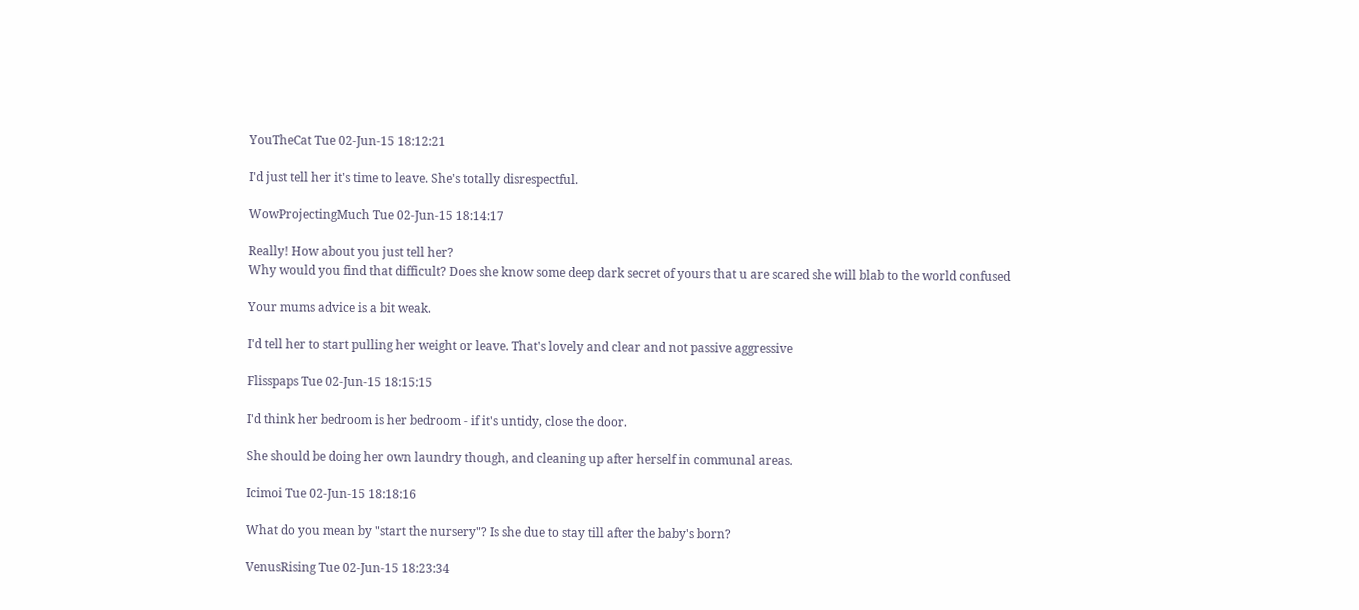YouTheCat Tue 02-Jun-15 18:12:21

I'd just tell her it's time to leave. She's totally disrespectful.

WowProjectingMuch Tue 02-Jun-15 18:14:17

Really! How about you just tell her?
Why would you find that difficult? Does she know some deep dark secret of yours that u are scared she will blab to the world confused

Your mums advice is a bit weak.

I'd tell her to start pulling her weight or leave. That's lovely and clear and not passive aggressive

Flisspaps Tue 02-Jun-15 18:15:15

I'd think her bedroom is her bedroom - if it's untidy, close the door.

She should be doing her own laundry though, and cleaning up after herself in communal areas.

Icimoi Tue 02-Jun-15 18:18:16

What do you mean by "start the nursery"? Is she due to stay till after the baby's born?

VenusRising Tue 02-Jun-15 18:23:34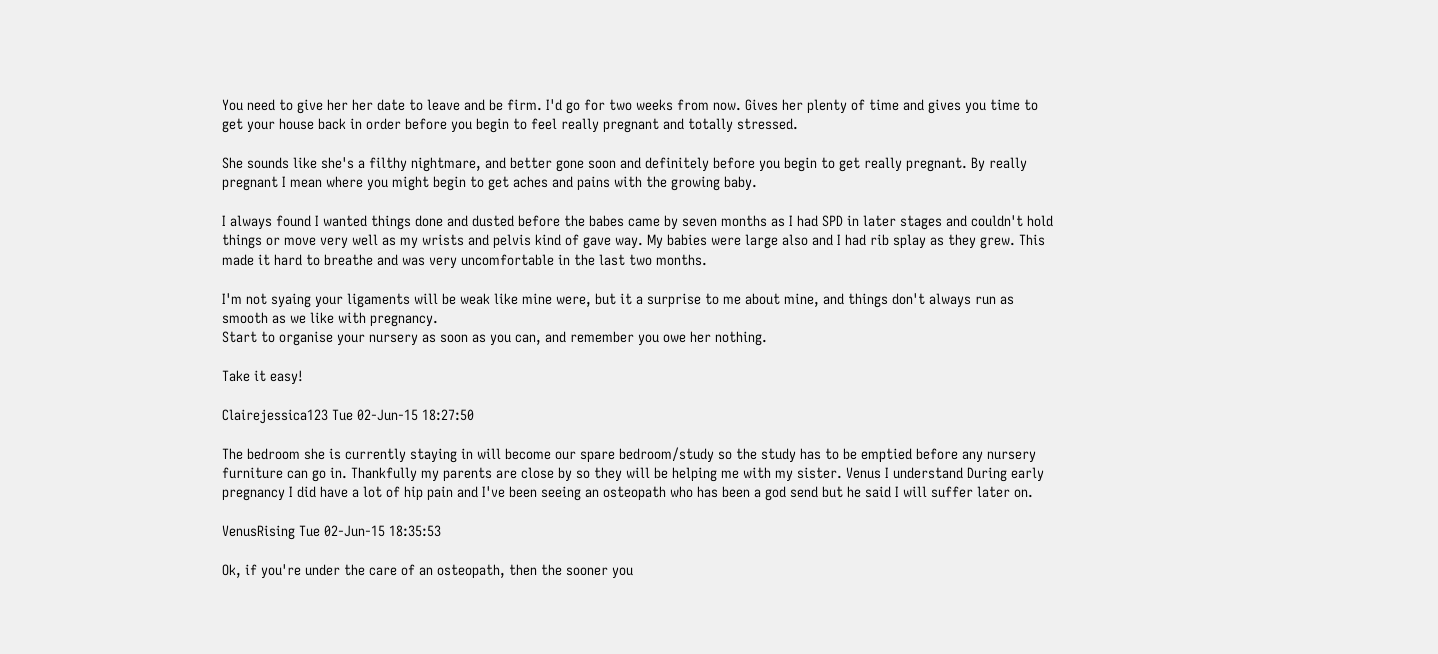You need to give her her date to leave and be firm. I'd go for two weeks from now. Gives her plenty of time and gives you time to get your house back in order before you begin to feel really pregnant and totally stressed.

She sounds like she's a filthy nightmare, and better gone soon and definitely before you begin to get really pregnant. By really pregnant I mean where you might begin to get aches and pains with the growing baby.

I always found I wanted things done and dusted before the babes came by seven months as I had SPD in later stages and couldn't hold things or move very well as my wrists and pelvis kind of gave way. My babies were large also and I had rib splay as they grew. This made it hard to breathe and was very uncomfortable in the last two months.

I'm not syaing your ligaments will be weak like mine were, but it a surprise to me about mine, and things don't always run as smooth as we like with pregnancy.
Start to organise your nursery as soon as you can, and remember you owe her nothing.

Take it easy!

Clairejessica123 Tue 02-Jun-15 18:27:50

The bedroom she is currently staying in will become our spare bedroom/study so the study has to be emptied before any nursery furniture can go in. Thankfully my parents are close by so they will be helping me with my sister. Venus I understand During early pregnancy I did have a lot of hip pain and I've been seeing an osteopath who has been a god send but he said I will suffer later on.

VenusRising Tue 02-Jun-15 18:35:53

Ok, if you're under the care of an osteopath, then the sooner you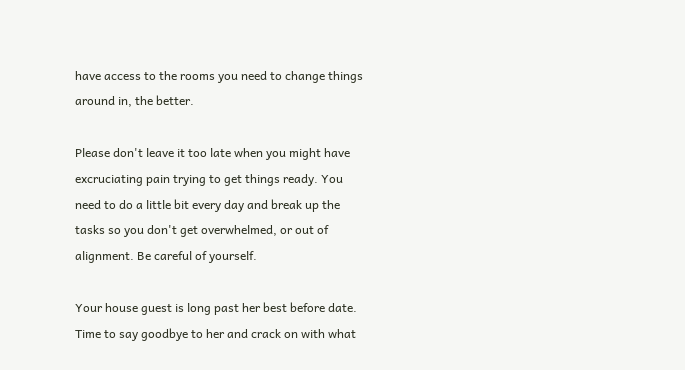have access to the rooms you need to change things around in, the better.

Please don't leave it too late when you might have excruciating pain trying to get things ready. You need to do a little bit every day and break up the tasks so you don't get overwhelmed, or out of alignment. Be careful of yourself.

Your house guest is long past her best before date. Time to say goodbye to her and crack on with what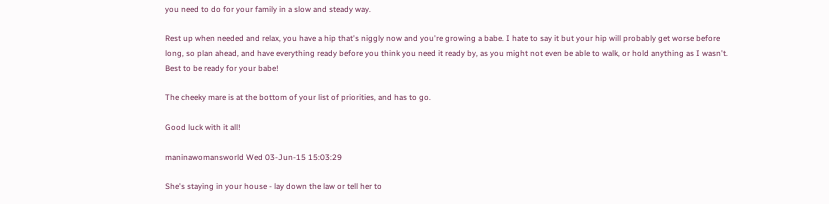you need to do for your family in a slow and steady way.

Rest up when needed and relax, you have a hip that's niggly now and you're growing a babe. I hate to say it but your hip will probably get worse before long, so plan ahead, and have everything ready before you think you need it ready by, as you might not even be able to walk, or hold anything as I wasn't. Best to be ready for your babe!

The cheeky mare is at the bottom of your list of priorities, and has to go.

Good luck with it all!

maninawomansworld Wed 03-Jun-15 15:03:29

She's staying in your house - lay down the law or tell her to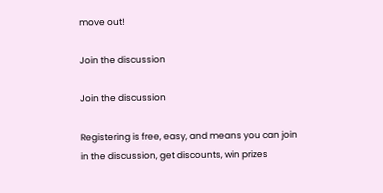move out!

Join the discussion

Join the discussion

Registering is free, easy, and means you can join in the discussion, get discounts, win prizes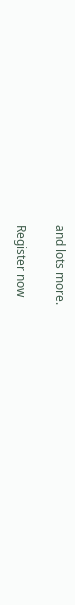and lots more.

Register now